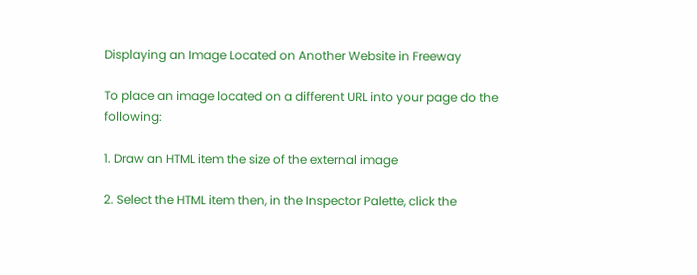Displaying an Image Located on Another Website in Freeway

To place an image located on a different URL into your page do the following:

1. Draw an HTML item the size of the external image

2. Select the HTML item then, in the Inspector Palette, click the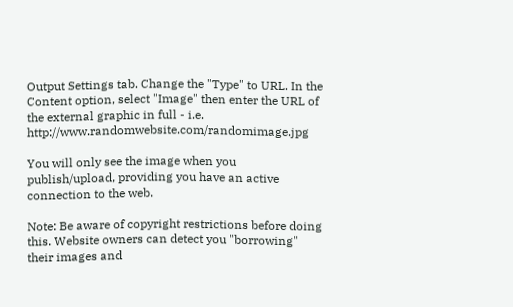Output Settings tab. Change the "Type" to URL. In the Content option, select "Image" then enter the URL of the external graphic in full - i.e. http://www.randomwebsite.com/randomimage.jpg

You will only see the image when you publish/upload, providing you have an active connection to the web.

Note: Be aware of copyright restrictions before doing this. Website owners can detect you "borrowing" their images and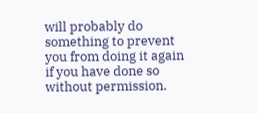will probably do something to prevent you from doing it again if you have done so without permission.